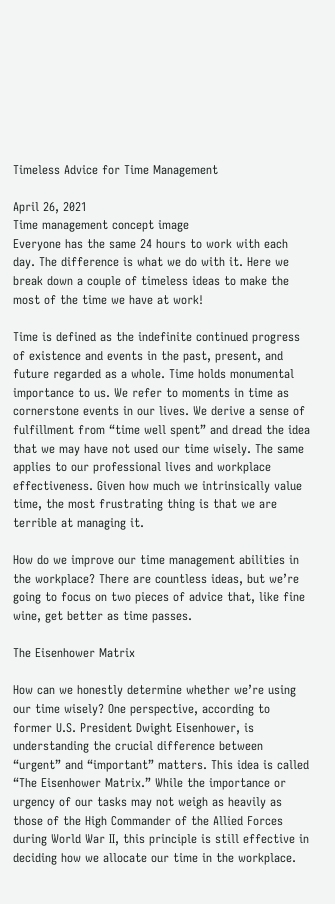Timeless Advice for Time Management

April 26, 2021
Time management concept image
Everyone has the same 24 hours to work with each day. The difference is what we do with it. Here we break down a couple of timeless ideas to make the most of the time we have at work!

Time is defined as the indefinite continued progress of existence and events in the past, present, and future regarded as a whole. Time holds monumental importance to us. We refer to moments in time as cornerstone events in our lives. We derive a sense of fulfillment from “time well spent” and dread the idea that we may have not used our time wisely. The same applies to our professional lives and workplace effectiveness. Given how much we intrinsically value time, the most frustrating thing is that we are terrible at managing it.

How do we improve our time management abilities in the workplace? There are countless ideas, but we’re going to focus on two pieces of advice that, like fine wine, get better as time passes.

The Eisenhower Matrix

How can we honestly determine whether we’re using our time wisely? One perspective, according to former U.S. President Dwight Eisenhower, is understanding the crucial difference between  “urgent” and “important” matters. This idea is called “The Eisenhower Matrix.” While the importance or urgency of our tasks may not weigh as heavily as those of the High Commander of the Allied Forces during World War II, this principle is still effective in deciding how we allocate our time in the workplace.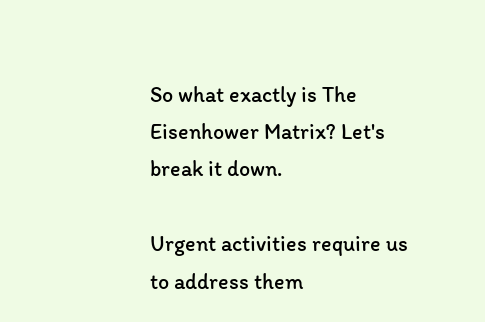So what exactly is The Eisenhower Matrix? Let's break it down.

Urgent activities require us to address them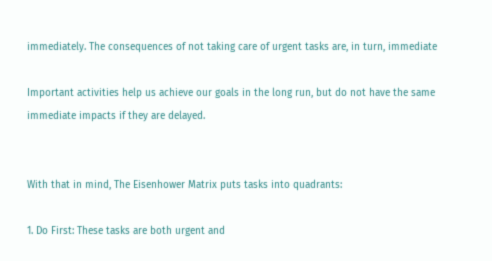immediately. The consequences of not taking care of urgent tasks are, in turn, immediate

Important activities help us achieve our goals in the long run, but do not have the same immediate impacts if they are delayed.


With that in mind, The Eisenhower Matrix puts tasks into quadrants:

1. Do First: These tasks are both urgent and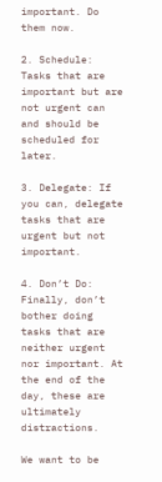important. Do them now.

2. Schedule: Tasks that are important but are not urgent can and should be scheduled for later.

3. Delegate: If you can, delegate tasks that are urgent but not important.

4. Don’t Do: Finally, don’t bother doing tasks that are neither urgent nor important. At the end of the day, these are ultimately distractions.

We want to be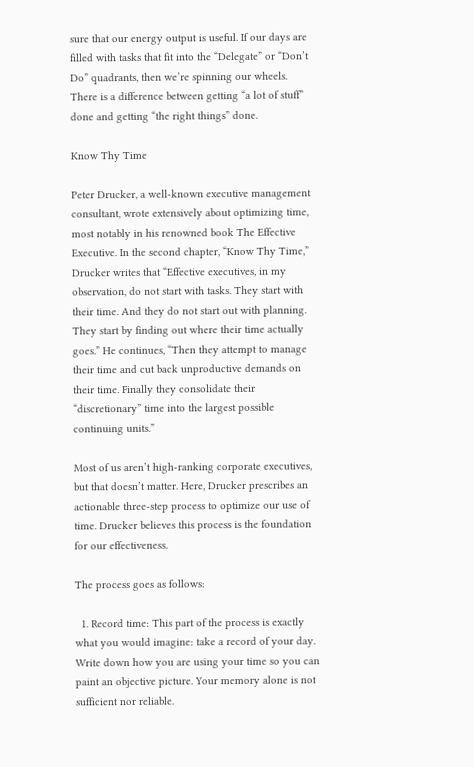sure that our energy output is useful. If our days are filled with tasks that fit into the “Delegate” or “Don’t Do” quadrants, then we’re spinning our wheels. There is a difference between getting “a lot of stuff” done and getting “the right things” done.

Know Thy Time

Peter Drucker, a well-known executive management consultant, wrote extensively about optimizing time, most notably in his renowned book The Effective Executive. In the second chapter, “Know Thy Time,” Drucker writes that “Effective executives, in my observation, do not start with tasks. They start with their time. And they do not start out with planning. They start by finding out where their time actually goes.” He continues, “Then they attempt to manage their time and cut back unproductive demands on their time. Finally they consolidate their “discretionary” time into the largest possible continuing units.”

Most of us aren’t high-ranking corporate executives, but that doesn’t matter. Here, Drucker prescribes an actionable three-step process to optimize our use of time. Drucker believes this process is the foundation for our effectiveness.

The process goes as follows:

  1. Record time: This part of the process is exactly what you would imagine: take a record of your day. Write down how you are using your time so you can paint an objective picture. Your memory alone is not sufficient nor reliable.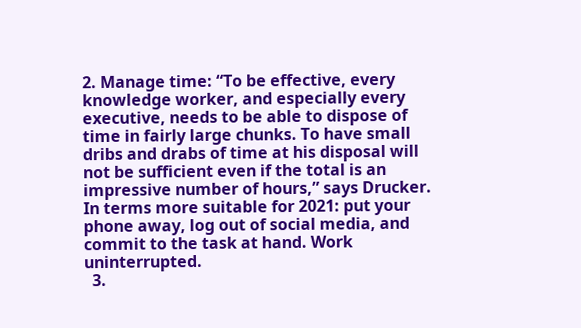2. Manage time: “To be effective, every knowledge worker, and especially every executive, needs to be able to dispose of time in fairly large chunks. To have small dribs and drabs of time at his disposal will not be sufficient even if the total is an impressive number of hours,” says Drucker. In terms more suitable for 2021: put your phone away, log out of social media, and commit to the task at hand. Work uninterrupted.
  3.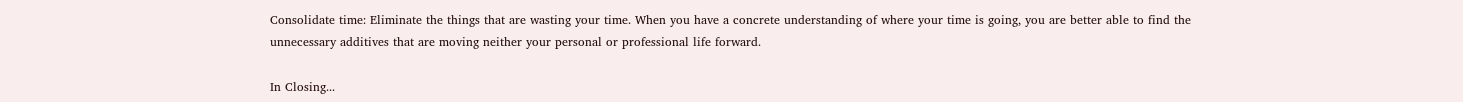Consolidate time: Eliminate the things that are wasting your time. When you have a concrete understanding of where your time is going, you are better able to find the unnecessary additives that are moving neither your personal or professional life forward.

In Closing...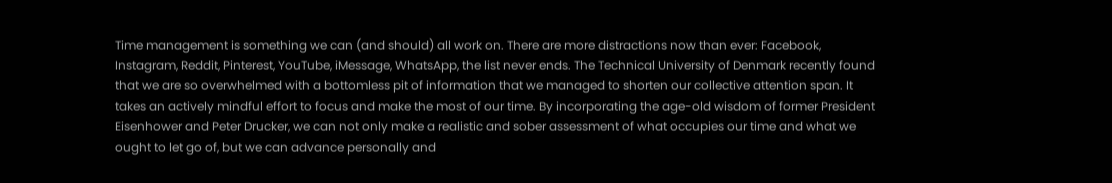Time management is something we can (and should) all work on. There are more distractions now than ever: Facebook, Instagram, Reddit, Pinterest, YouTube, iMessage, WhatsApp, the list never ends. The Technical University of Denmark recently found that we are so overwhelmed with a bottomless pit of information that we managed to shorten our collective attention span. It takes an actively mindful effort to focus and make the most of our time. By incorporating the age-old wisdom of former President Eisenhower and Peter Drucker, we can not only make a realistic and sober assessment of what occupies our time and what we ought to let go of, but we can advance personally and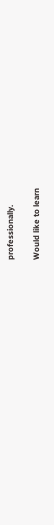professionally.

Would like to learn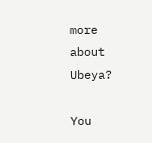more about Ubeya?

You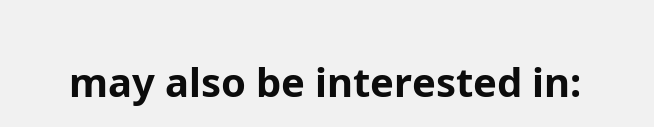may also be interested in: